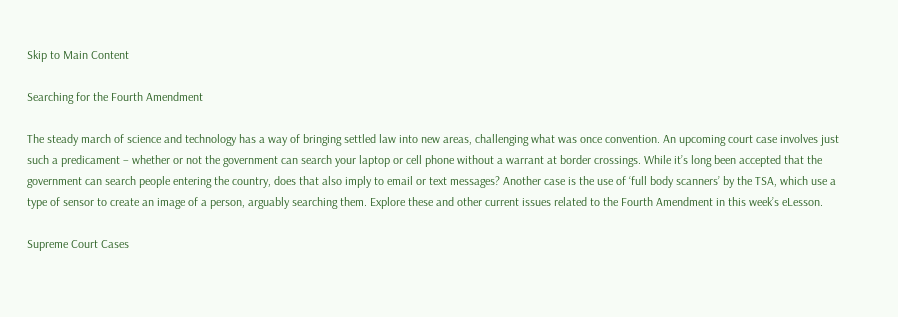Skip to Main Content

Searching for the Fourth Amendment

The steady march of science and technology has a way of bringing settled law into new areas, challenging what was once convention. An upcoming court case involves just such a predicament – whether or not the government can search your laptop or cell phone without a warrant at border crossings. While it’s long been accepted that the government can search people entering the country, does that also imply to email or text messages? Another case is the use of ‘full body scanners’ by the TSA, which use a type of sensor to create an image of a person, arguably searching them. Explore these and other current issues related to the Fourth Amendment in this week’s eLesson.

Supreme Court Cases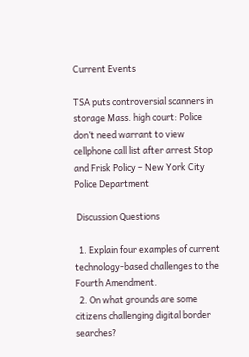Current Events

TSA puts controversial scanners in storage Mass. high court: Police don’t need warrant to view cellphone call list after arrest Stop and Frisk Policy – New York City Police Department

 Discussion Questions

  1. Explain four examples of current technology-based challenges to the Fourth Amendment.
  2. On what grounds are some citizens challenging digital border searches?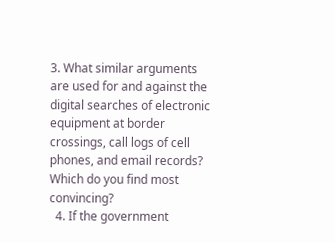3. What similar arguments are used for and against the digital searches of electronic equipment at border crossings, call logs of cell phones, and email records? Which do you find most convincing?
  4. If the government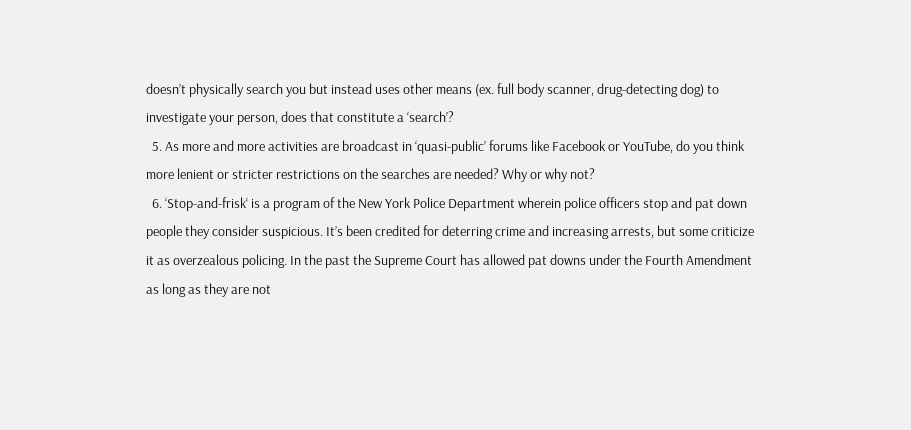doesn’t physically search you but instead uses other means (ex. full body scanner, drug-detecting dog) to investigate your person, does that constitute a ‘search’?
  5. As more and more activities are broadcast in ‘quasi-public’ forums like Facebook or YouTube, do you think more lenient or stricter restrictions on the searches are needed? Why or why not?
  6. ‘Stop-and-frisk‘ is a program of the New York Police Department wherein police officers stop and pat down people they consider suspicious. It’s been credited for deterring crime and increasing arrests, but some criticize it as overzealous policing. In the past the Supreme Court has allowed pat downs under the Fourth Amendment as long as they are not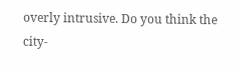overly intrusive. Do you think the city-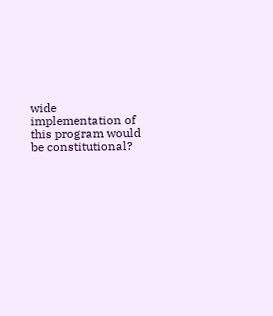wide implementation of this program would be constitutional?